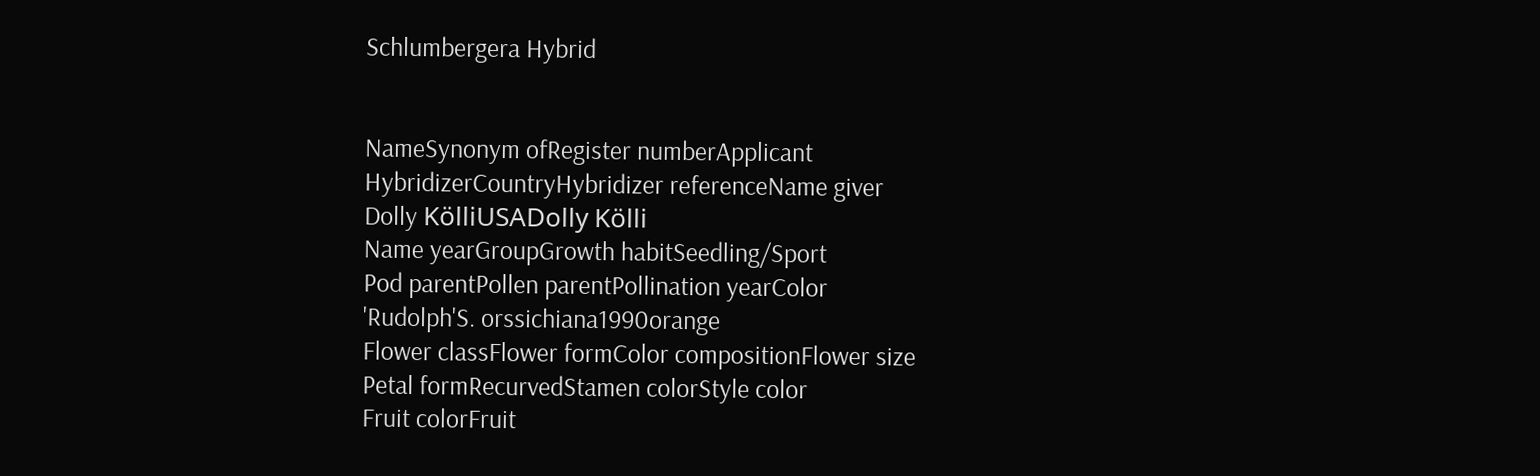Schlumbergera Hybrid


NameSynonym ofRegister numberApplicant
HybridizerCountryHybridizer referenceName giver
Dolly KölliUSADolly Kölli
Name yearGroupGrowth habitSeedling/Sport
Pod parentPollen parentPollination yearColor
'Rudolph'S. orssichiana1990orange
Flower classFlower formColor compositionFlower size
Petal formRecurvedStamen colorStyle color
Fruit colorFruit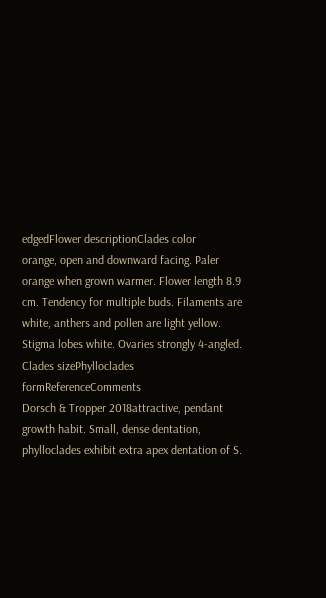edgedFlower descriptionClades color
orange, open and downward facing. Paler orange when grown warmer. Flower length 8.9 cm. Tendency for multiple buds. Filaments are white, anthers and pollen are light yellow. Stigma lobes white. Ovaries strongly 4-angled.
Clades sizePhylloclades formReferenceComments
Dorsch & Tropper 2018attractive, pendant growth habit. Small, dense dentation, phylloclades exhibit extra apex dentation of S.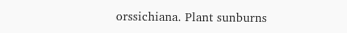orssichiana. Plant sunburns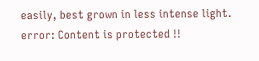easily, best grown in less intense light.
error: Content is protected !!